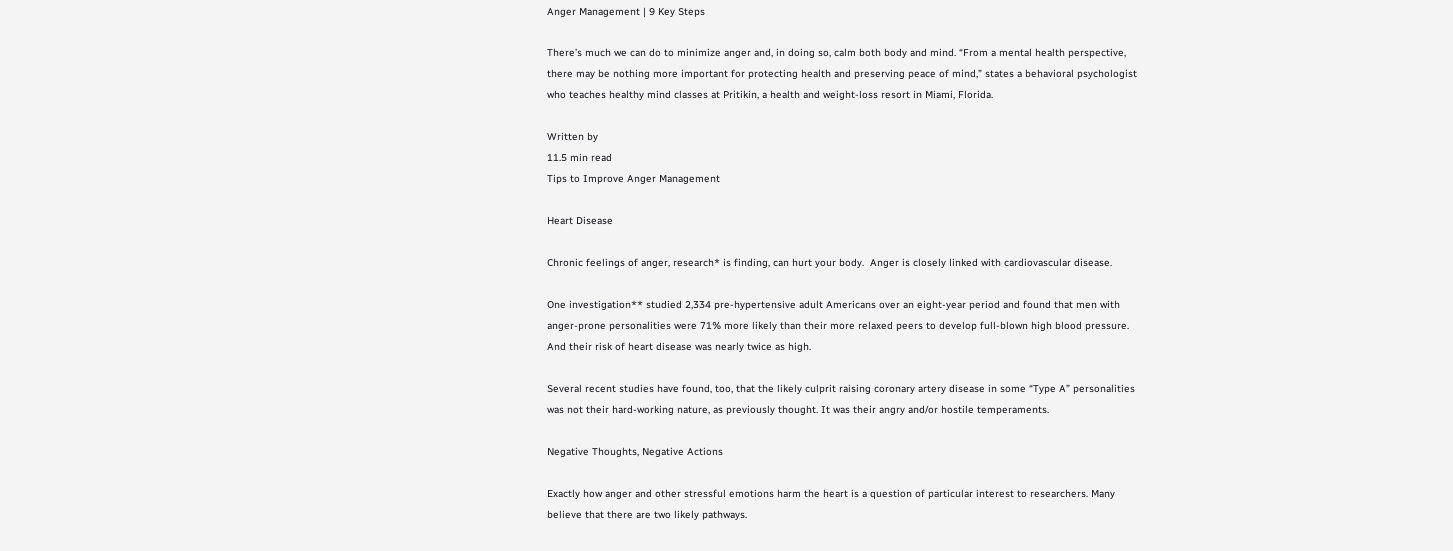Anger Management | 9 Key Steps

There’s much we can do to minimize anger and, in doing so, calm both body and mind. “From a mental health perspective, there may be nothing more important for protecting health and preserving peace of mind,” states a behavioral psychologist who teaches healthy mind classes at Pritikin, a health and weight-loss resort in Miami, Florida.

Written by
11.5 min read
Tips to Improve Anger Management

Heart Disease

Chronic feelings of anger, research* is finding, can hurt your body.  Anger is closely linked with cardiovascular disease.

One investigation** studied 2,334 pre-hypertensive adult Americans over an eight-year period and found that men with anger-prone personalities were 71% more likely than their more relaxed peers to develop full-blown high blood pressure. And their risk of heart disease was nearly twice as high.

Several recent studies have found, too, that the likely culprit raising coronary artery disease in some “Type A” personalities was not their hard-working nature, as previously thought. It was their angry and/or hostile temperaments.

Negative Thoughts, Negative Actions

Exactly how anger and other stressful emotions harm the heart is a question of particular interest to researchers. Many believe that there are two likely pathways.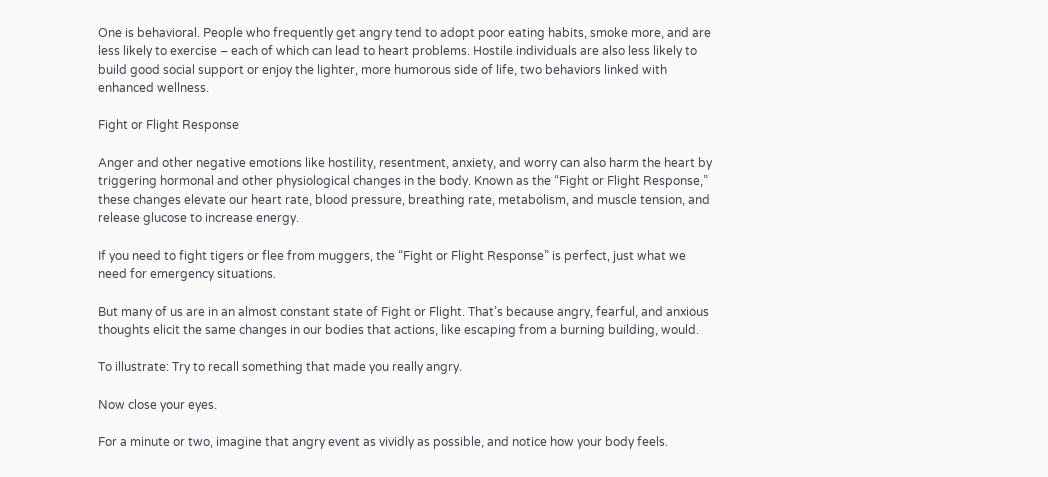One is behavioral. People who frequently get angry tend to adopt poor eating habits, smoke more, and are less likely to exercise – each of which can lead to heart problems. Hostile individuals are also less likely to build good social support or enjoy the lighter, more humorous side of life, two behaviors linked with enhanced wellness.

Fight or Flight Response

Anger and other negative emotions like hostility, resentment, anxiety, and worry can also harm the heart by triggering hormonal and other physiological changes in the body. Known as the “Fight or Flight Response,” these changes elevate our heart rate, blood pressure, breathing rate, metabolism, and muscle tension, and release glucose to increase energy.

If you need to fight tigers or flee from muggers, the “Fight or Flight Response” is perfect, just what we need for emergency situations.

But many of us are in an almost constant state of Fight or Flight. That’s because angry, fearful, and anxious thoughts elicit the same changes in our bodies that actions, like escaping from a burning building, would.

To illustrate: Try to recall something that made you really angry.

Now close your eyes.

For a minute or two, imagine that angry event as vividly as possible, and notice how your body feels.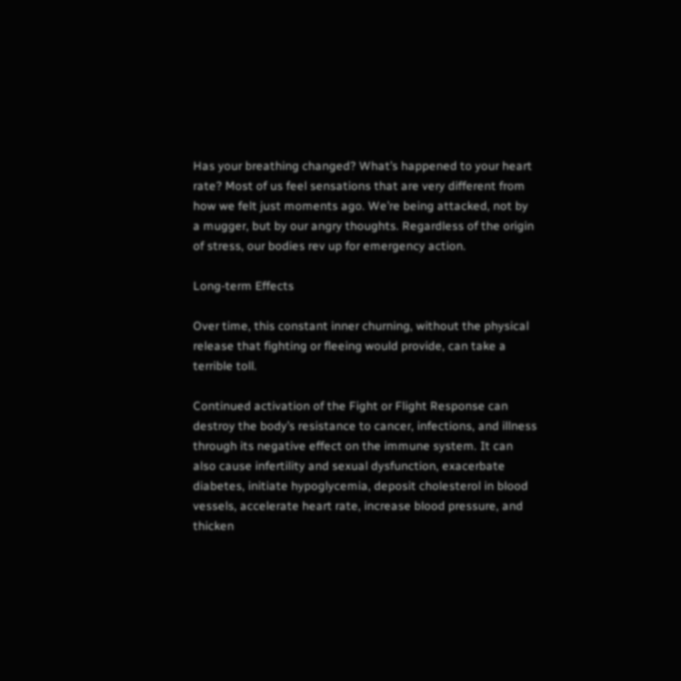Has your breathing changed? What’s happened to your heart rate? Most of us feel sensations that are very different from how we felt just moments ago. We’re being attacked, not by a mugger, but by our angry thoughts. Regardless of the origin of stress, our bodies rev up for emergency action.

Long-term Effects

Over time, this constant inner churning, without the physical release that fighting or fleeing would provide, can take a terrible toll.

Continued activation of the Fight or Flight Response can destroy the body’s resistance to cancer, infections, and illness through its negative effect on the immune system. It can also cause infertility and sexual dysfunction, exacerbate diabetes, initiate hypoglycemia, deposit cholesterol in blood vessels, accelerate heart rate, increase blood pressure, and thicken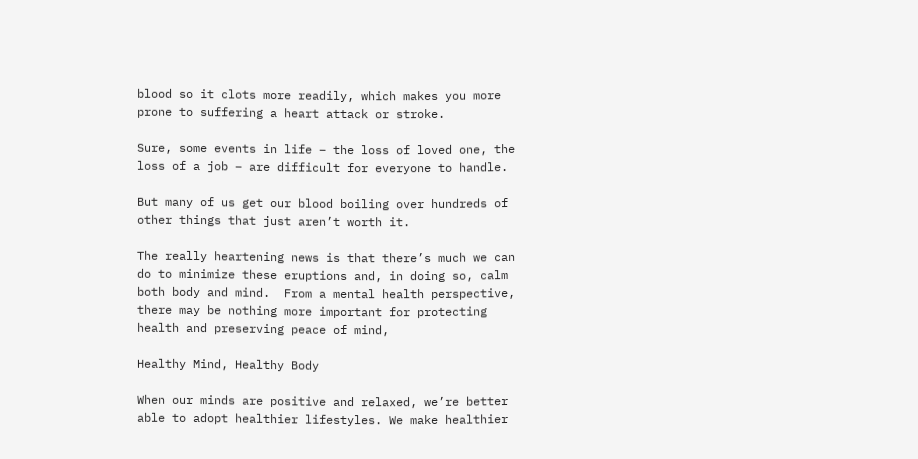blood so it clots more readily, which makes you more prone to suffering a heart attack or stroke.

Sure, some events in life – the loss of loved one, the loss of a job – are difficult for everyone to handle.

But many of us get our blood boiling over hundreds of other things that just aren’t worth it.

The really heartening news is that there’s much we can do to minimize these eruptions and, in doing so, calm both body and mind.  From a mental health perspective, there may be nothing more important for protecting health and preserving peace of mind,

Healthy Mind, Healthy Body

When our minds are positive and relaxed, we’re better able to adopt healthier lifestyles. We make healthier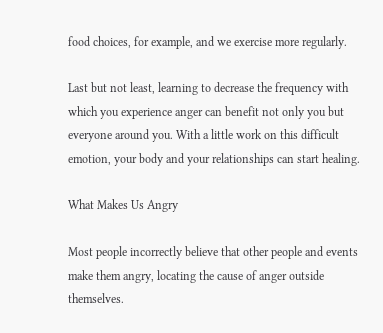food choices, for example, and we exercise more regularly.

Last but not least, learning to decrease the frequency with which you experience anger can benefit not only you but everyone around you. With a little work on this difficult emotion, your body and your relationships can start healing.

What Makes Us Angry

Most people incorrectly believe that other people and events make them angry, locating the cause of anger outside themselves.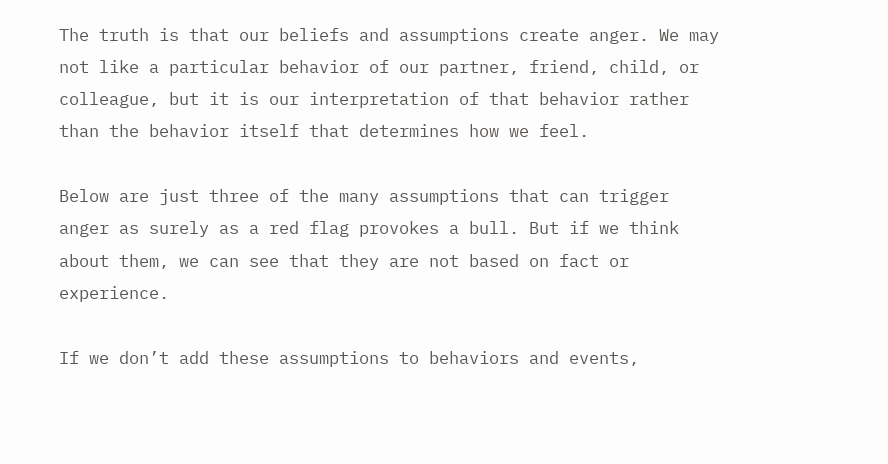The truth is that our beliefs and assumptions create anger. We may not like a particular behavior of our partner, friend, child, or colleague, but it is our interpretation of that behavior rather than the behavior itself that determines how we feel.

Below are just three of the many assumptions that can trigger anger as surely as a red flag provokes a bull. But if we think about them, we can see that they are not based on fact or experience.

If we don’t add these assumptions to behaviors and events,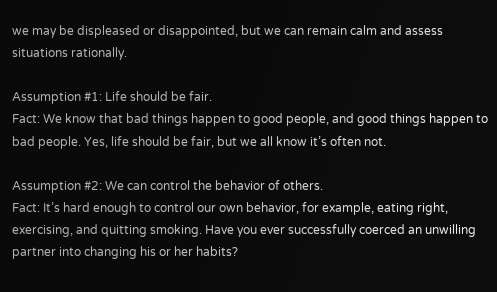we may be displeased or disappointed, but we can remain calm and assess situations rationally.

Assumption #1: Life should be fair.
Fact: We know that bad things happen to good people, and good things happen to bad people. Yes, life should be fair, but we all know it’s often not.

Assumption #2: We can control the behavior of others.
Fact: It’s hard enough to control our own behavior, for example, eating right, exercising, and quitting smoking. Have you ever successfully coerced an unwilling partner into changing his or her habits?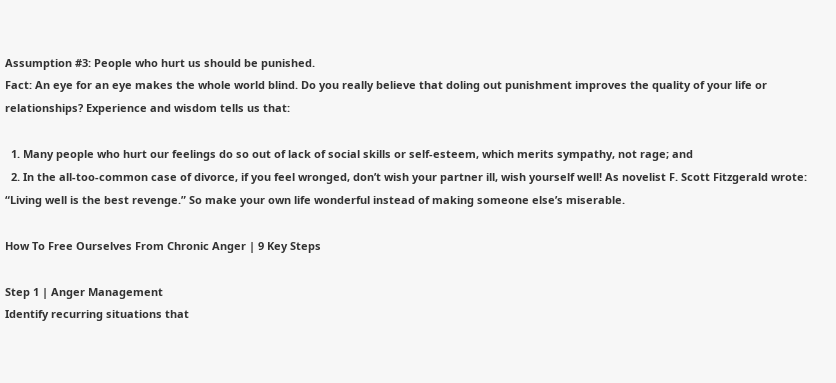Assumption #3: People who hurt us should be punished.
Fact: An eye for an eye makes the whole world blind. Do you really believe that doling out punishment improves the quality of your life or relationships? Experience and wisdom tells us that:

  1. Many people who hurt our feelings do so out of lack of social skills or self-esteem, which merits sympathy, not rage; and
  2. In the all-too-common case of divorce, if you feel wronged, don’t wish your partner ill, wish yourself well! As novelist F. Scott Fitzgerald wrote: “Living well is the best revenge.” So make your own life wonderful instead of making someone else’s miserable.

How To Free Ourselves From Chronic Anger | 9 Key Steps

Step 1 | Anger Management
Identify recurring situations that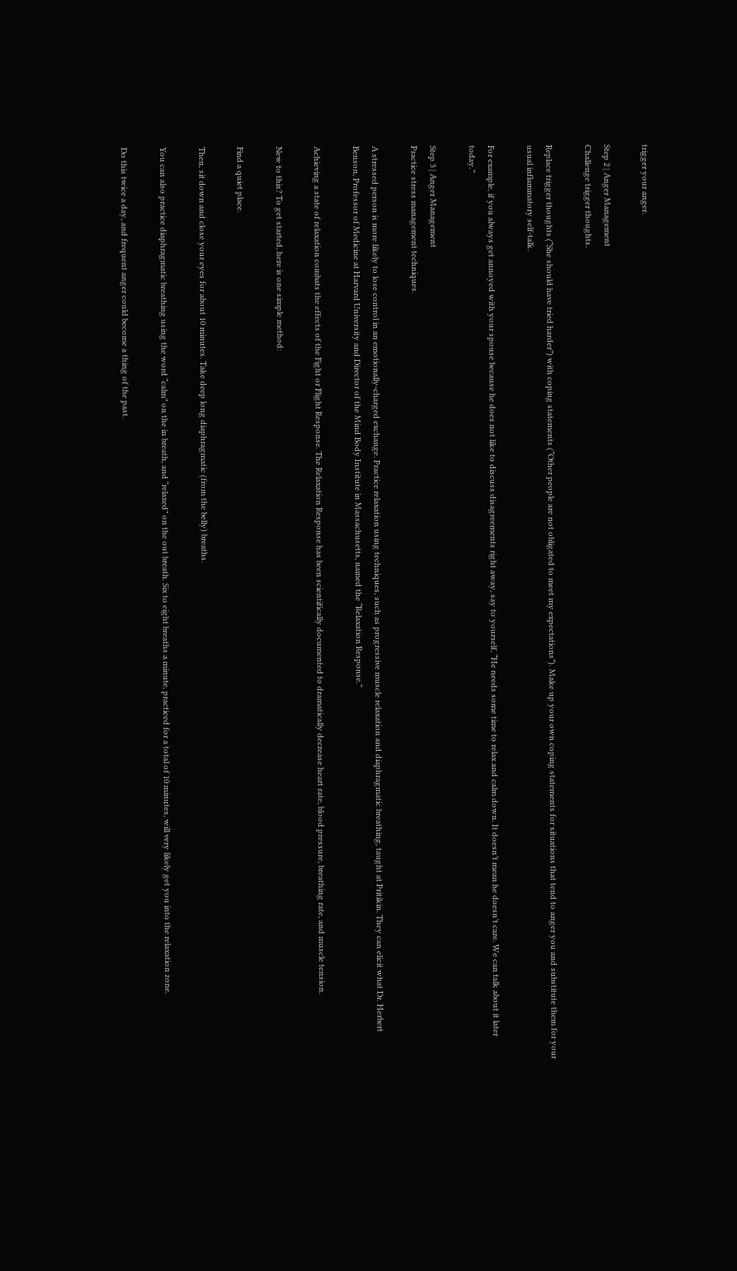trigger your anger.

Step 2 | Anger Management
Challenge trigger thoughts.

Replace trigger thoughts (“She should have tried harder”) with coping statements (“Other people are not obligated to meet my expectations”). Make up your own coping statements for situations that tend to anger you and substitute them for your usual inflammatory self-talk.

For example, if you always get annoyed with your spouse because he does not like to discuss disagreements right away, say to yourself, “He needs some time to relax and calm down. It doesn’t mean he doesn’t care. We can talk about it later today.”

Step 3 | Anger Management
Practice stress management techniques.

A stressed person is more likely to lose control in an emotionally-charged exchange. Practice relaxation using techniques, such as progressive muscle relaxation and diaphragmatic breathing, taught at Pritikin. They can elicit what Dr. Herbert Benson, Professor of Medicine at Harvard University and Director of the Mind Body Institute in Massachusetts, named the “Relaxation Response.”

Achieving a state of relaxation combats the effects of the Fight or Flight Response. The Relaxation Response has been scientifically documented to dramatically decrease heart rate, blood pressure, breathing rate, and muscle tension.

New to this? To get started, here is one simple method:

Find a quiet place.

Then, sit down and close your eyes for about 10 minutes. Take deep long diaphragmatic (from the belly) breaths.

You can also practice diaphragmatic breathing using the word “calm” on the in breath, and “relaxed” on the out breath. Six to eight breaths a minute, practiced for a total of 10 minutes, will very likely get you into the relaxation zone.

Do this twice a day, and frequent anger could become a thing of the past.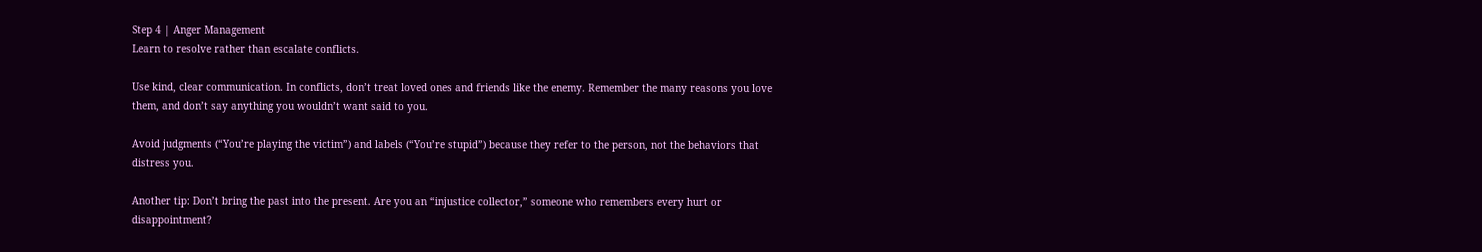Step 4 | Anger Management
Learn to resolve rather than escalate conflicts.

Use kind, clear communication. In conflicts, don’t treat loved ones and friends like the enemy. Remember the many reasons you love them, and don’t say anything you wouldn’t want said to you.

Avoid judgments (“You’re playing the victim”) and labels (“You’re stupid”) because they refer to the person, not the behaviors that distress you.

Another tip: Don’t bring the past into the present. Are you an “injustice collector,” someone who remembers every hurt or disappointment?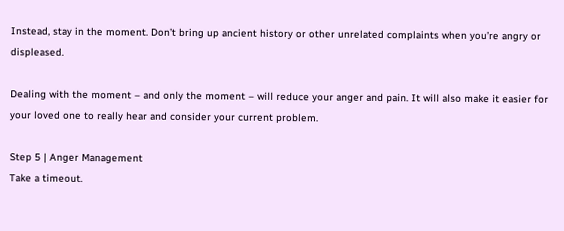Instead, stay in the moment. Don’t bring up ancient history or other unrelated complaints when you’re angry or displeased.

Dealing with the moment – and only the moment – will reduce your anger and pain. It will also make it easier for your loved one to really hear and consider your current problem.

Step 5 | Anger Management
Take a timeout.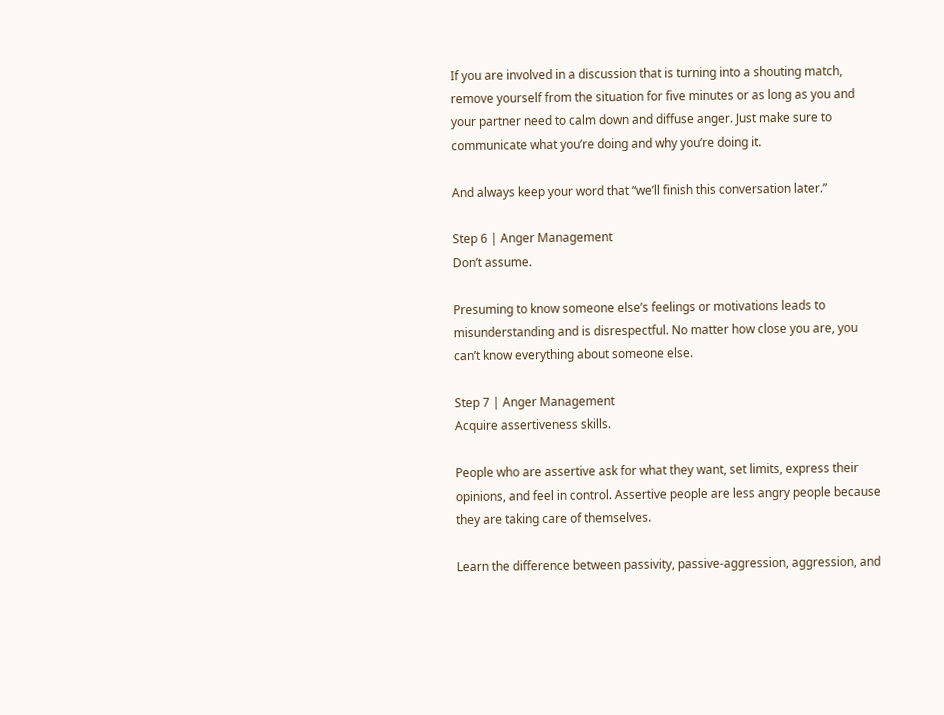If you are involved in a discussion that is turning into a shouting match, remove yourself from the situation for five minutes or as long as you and your partner need to calm down and diffuse anger. Just make sure to communicate what you’re doing and why you’re doing it.

And always keep your word that “we’ll finish this conversation later.”

Step 6 | Anger Management
Don’t assume.

Presuming to know someone else’s feelings or motivations leads to misunderstanding and is disrespectful. No matter how close you are, you can’t know everything about someone else.

Step 7 | Anger Management
Acquire assertiveness skills.

People who are assertive ask for what they want, set limits, express their opinions, and feel in control. Assertive people are less angry people because they are taking care of themselves.

Learn the difference between passivity, passive-aggression, aggression, and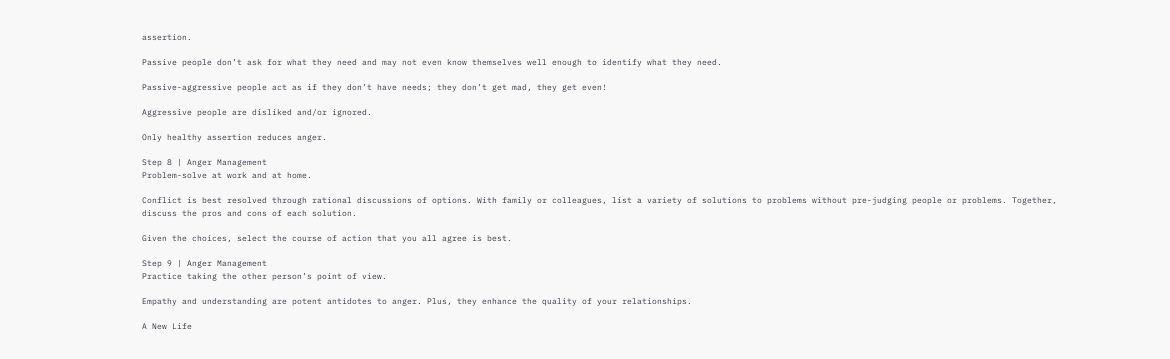assertion.

Passive people don’t ask for what they need and may not even know themselves well enough to identify what they need.

Passive-aggressive people act as if they don’t have needs; they don’t get mad, they get even!

Aggressive people are disliked and/or ignored.

Only healthy assertion reduces anger.

Step 8 | Anger Management
Problem-solve at work and at home.

Conflict is best resolved through rational discussions of options. With family or colleagues, list a variety of solutions to problems without pre-judging people or problems. Together, discuss the pros and cons of each solution.

Given the choices, select the course of action that you all agree is best.

Step 9 | Anger Management
Practice taking the other person’s point of view.

Empathy and understanding are potent antidotes to anger. Plus, they enhance the quality of your relationships.

A New Life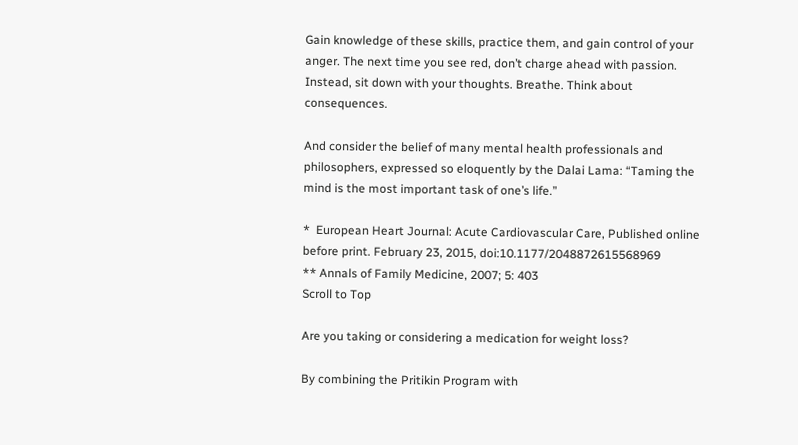Gain knowledge of these skills, practice them, and gain control of your anger. The next time you see red, don’t charge ahead with passion.  Instead, sit down with your thoughts. Breathe. Think about consequences.

And consider the belief of many mental health professionals and philosophers, expressed so eloquently by the Dalai Lama: “Taming the mind is the most important task of one’s life.”

*  European Heart Journal: Acute Cardiovascular Care, Published online before print. February 23, 2015, doi:10.1177/2048872615568969
** Annals of Family Medicine, 2007; 5: 403
Scroll to Top

Are you taking or considering a medication for weight loss?

By combining the Pritikin Program with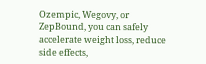Ozempic, Wegovy, or ZepBound, you can safely accelerate weight loss, reduce side effects,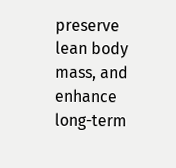preserve lean body mass, and enhance long-term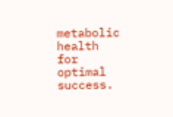metabolic health for optimal success.